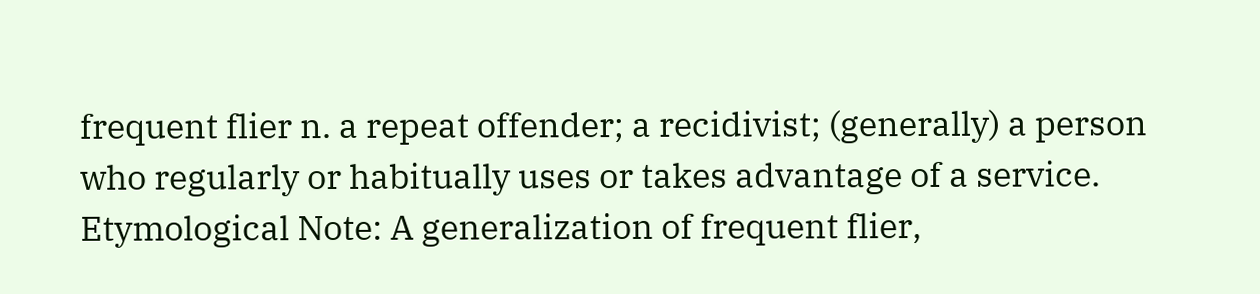frequent flier n. a repeat offender; a recidivist; (generally) a person who regularly or habitually uses or takes advantage of a service. Etymological Note: A generalization of frequent flier,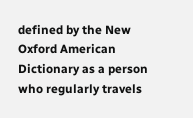defined by the New Oxford American Dictionary as a person who regularly travels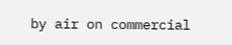by air on commercial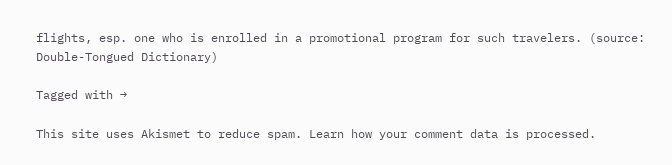flights, esp. one who is enrolled in a promotional program for such travelers. (source: Double-Tongued Dictionary)

Tagged with →

This site uses Akismet to reduce spam. Learn how your comment data is processed.